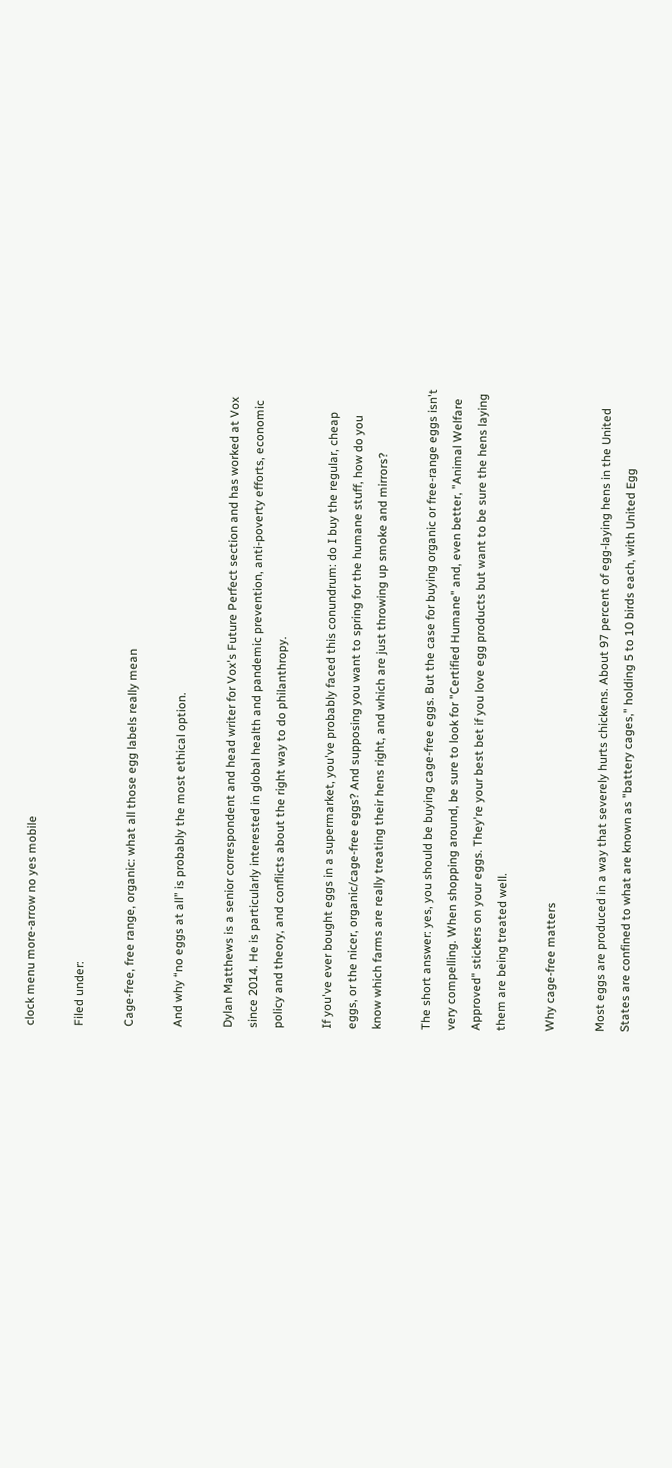clock menu more-arrow no yes mobile

Filed under:

Cage-free, free range, organic: what all those egg labels really mean

And why “no eggs at all” is probably the most ethical option.

Dylan Matthews is a senior correspondent and head writer for Vox's Future Perfect section and has worked at Vox since 2014. He is particularly interested in global health and pandemic prevention, anti-poverty efforts, economic policy and theory, and conflicts about the right way to do philanthropy.

If you've ever bought eggs in a supermarket, you've probably faced this conundrum: do I buy the regular, cheap eggs, or the nicer, organic/cage-free eggs? And supposing you want to spring for the humane stuff, how do you know which farms are really treating their hens right, and which are just throwing up smoke and mirrors?

The short answer: yes, you should be buying cage-free eggs. But the case for buying organic or free-range eggs isn't very compelling. When shopping around, be sure to look for "Certified Humane" and, even better, "Animal Welfare Approved" stickers on your eggs. They're your best bet if you love egg products but want to be sure the hens laying them are being treated well.

Why cage-free matters

Most eggs are produced in a way that severely hurts chickens. About 97 percent of egg-laying hens in the United States are confined to what are known as "battery cages," holding 5 to 10 birds each, with United Egg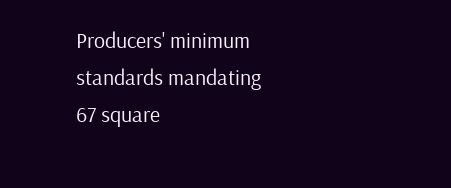Producers' minimum standards mandating 67 square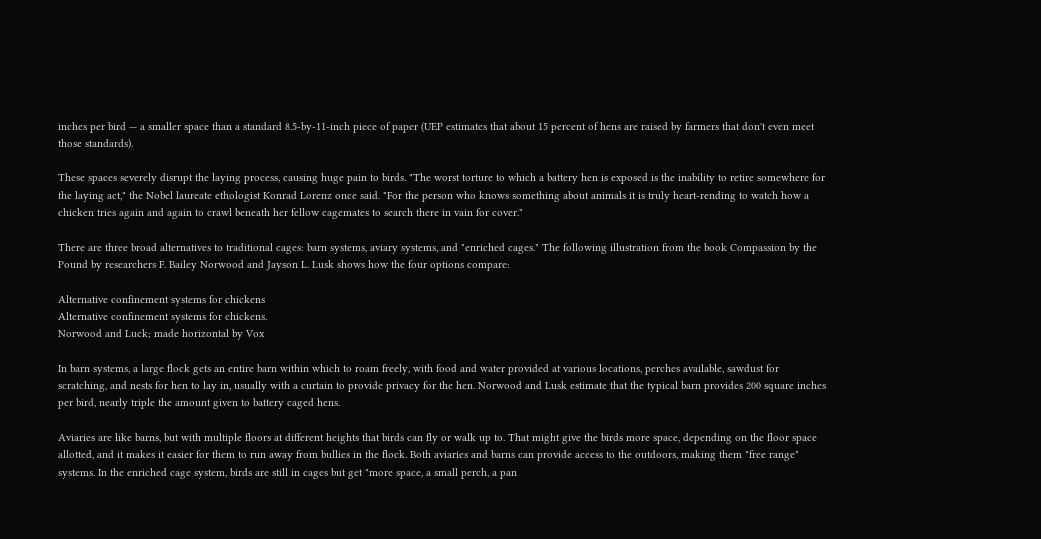inches per bird — a smaller space than a standard 8.5-by-11-inch piece of paper (UEP estimates that about 15 percent of hens are raised by farmers that don't even meet those standards).

These spaces severely disrupt the laying process, causing huge pain to birds. "The worst torture to which a battery hen is exposed is the inability to retire somewhere for the laying act," the Nobel laureate ethologist Konrad Lorenz once said. "For the person who knows something about animals it is truly heart-rending to watch how a chicken tries again and again to crawl beneath her fellow cagemates to search there in vain for cover."

There are three broad alternatives to traditional cages: barn systems, aviary systems, and "enriched cages." The following illustration from the book Compassion by the Pound by researchers F. Bailey Norwood and Jayson L. Lusk shows how the four options compare:

Alternative confinement systems for chickens
Alternative confinement systems for chickens.
Norwood and Luck; made horizontal by Vox

In barn systems, a large flock gets an entire barn within which to roam freely, with food and water provided at various locations, perches available, sawdust for scratching, and nests for hen to lay in, usually with a curtain to provide privacy for the hen. Norwood and Lusk estimate that the typical barn provides 200 square inches per bird, nearly triple the amount given to battery caged hens.

Aviaries are like barns, but with multiple floors at different heights that birds can fly or walk up to. That might give the birds more space, depending on the floor space allotted, and it makes it easier for them to run away from bullies in the flock. Both aviaries and barns can provide access to the outdoors, making them "free range" systems. In the enriched cage system, birds are still in cages but get "more space, a small perch, a pan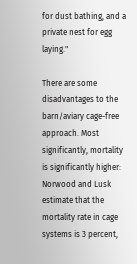for dust bathing, and a private nest for egg laying."

There are some disadvantages to the barn/aviary cage-free approach. Most significantly, mortality is significantly higher: Norwood and Lusk estimate that the mortality rate in cage systems is 3 percent,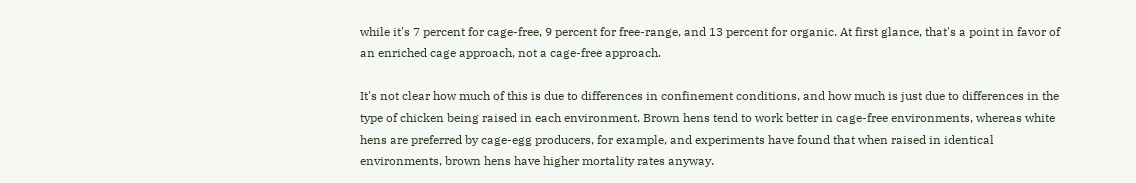while it's 7 percent for cage-free, 9 percent for free-range, and 13 percent for organic. At first glance, that's a point in favor of an enriched cage approach, not a cage-free approach.

It's not clear how much of this is due to differences in confinement conditions, and how much is just due to differences in the type of chicken being raised in each environment. Brown hens tend to work better in cage-free environments, whereas white hens are preferred by cage-egg producers, for example, and experiments have found that when raised in identical environments, brown hens have higher mortality rates anyway.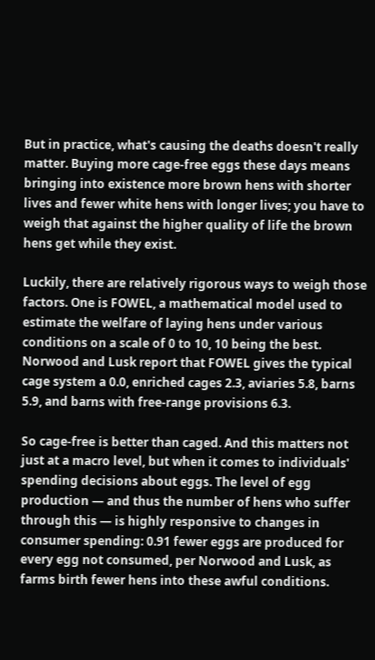But in practice, what's causing the deaths doesn't really matter. Buying more cage-free eggs these days means bringing into existence more brown hens with shorter lives and fewer white hens with longer lives; you have to weigh that against the higher quality of life the brown hens get while they exist.

Luckily, there are relatively rigorous ways to weigh those factors. One is FOWEL, a mathematical model used to estimate the welfare of laying hens under various conditions on a scale of 0 to 10, 10 being the best. Norwood and Lusk report that FOWEL gives the typical cage system a 0.0, enriched cages 2.3, aviaries 5.8, barns 5.9, and barns with free-range provisions 6.3.

So cage-free is better than caged. And this matters not just at a macro level, but when it comes to individuals' spending decisions about eggs. The level of egg production — and thus the number of hens who suffer through this — is highly responsive to changes in consumer spending: 0.91 fewer eggs are produced for every egg not consumed, per Norwood and Lusk, as farms birth fewer hens into these awful conditions.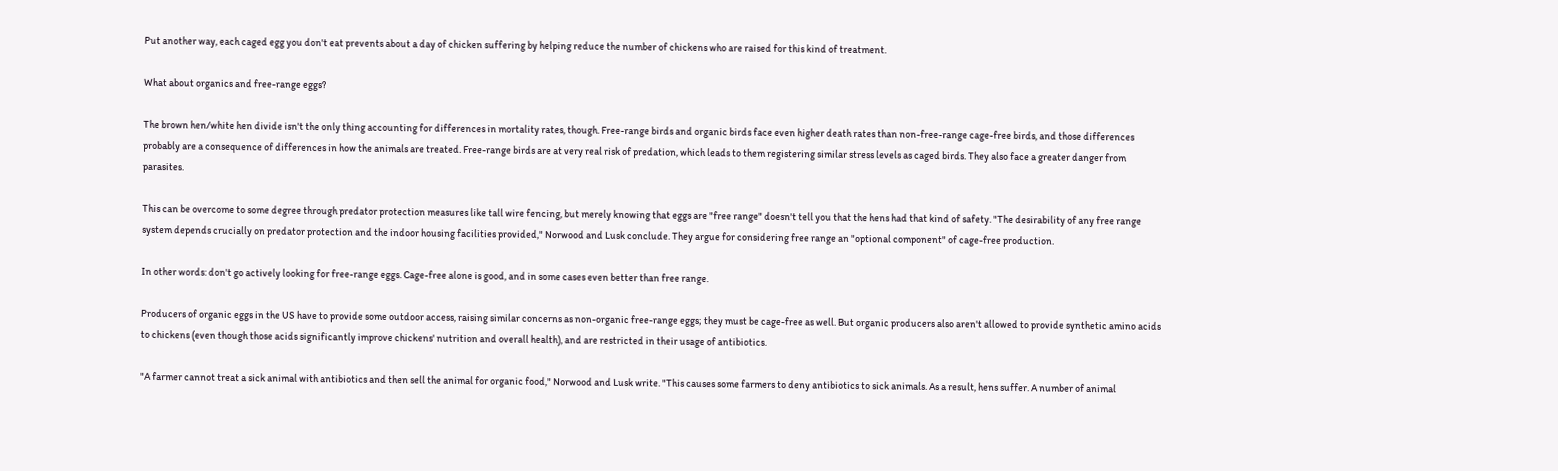Put another way, each caged egg you don't eat prevents about a day of chicken suffering by helping reduce the number of chickens who are raised for this kind of treatment.

What about organics and free-range eggs?

The brown hen/white hen divide isn't the only thing accounting for differences in mortality rates, though. Free-range birds and organic birds face even higher death rates than non-free-range cage-free birds, and those differences probably are a consequence of differences in how the animals are treated. Free-range birds are at very real risk of predation, which leads to them registering similar stress levels as caged birds. They also face a greater danger from parasites.

This can be overcome to some degree through predator protection measures like tall wire fencing, but merely knowing that eggs are "free range" doesn't tell you that the hens had that kind of safety. "The desirability of any free range system depends crucially on predator protection and the indoor housing facilities provided," Norwood and Lusk conclude. They argue for considering free range an "optional component" of cage-free production.

In other words: don't go actively looking for free-range eggs. Cage-free alone is good, and in some cases even better than free range.

Producers of organic eggs in the US have to provide some outdoor access, raising similar concerns as non-organic free-range eggs; they must be cage-free as well. But organic producers also aren't allowed to provide synthetic amino acids to chickens (even though those acids significantly improve chickens' nutrition and overall health), and are restricted in their usage of antibiotics.

"A farmer cannot treat a sick animal with antibiotics and then sell the animal for organic food," Norwood and Lusk write. "This causes some farmers to deny antibiotics to sick animals. As a result, hens suffer. A number of animal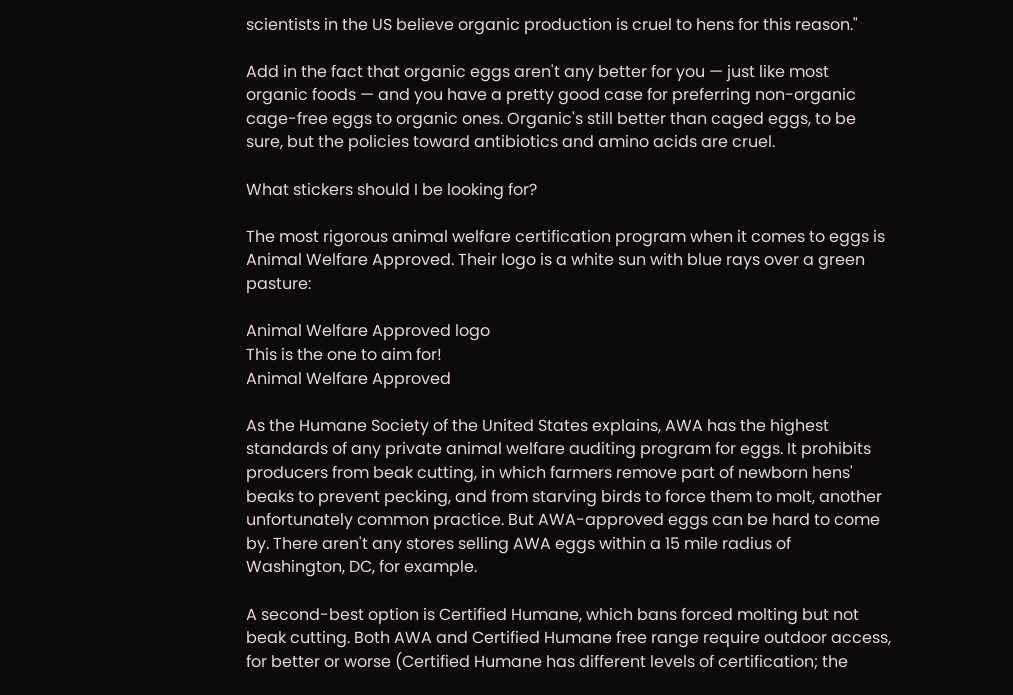scientists in the US believe organic production is cruel to hens for this reason."

Add in the fact that organic eggs aren't any better for you — just like most organic foods — and you have a pretty good case for preferring non-organic cage-free eggs to organic ones. Organic's still better than caged eggs, to be sure, but the policies toward antibiotics and amino acids are cruel.

What stickers should I be looking for?

The most rigorous animal welfare certification program when it comes to eggs is Animal Welfare Approved. Their logo is a white sun with blue rays over a green pasture:

Animal Welfare Approved logo
This is the one to aim for!
Animal Welfare Approved

As the Humane Society of the United States explains, AWA has the highest standards of any private animal welfare auditing program for eggs. It prohibits producers from beak cutting, in which farmers remove part of newborn hens' beaks to prevent pecking, and from starving birds to force them to molt, another unfortunately common practice. But AWA-approved eggs can be hard to come by. There aren't any stores selling AWA eggs within a 15 mile radius of Washington, DC, for example.

A second-best option is Certified Humane, which bans forced molting but not beak cutting. Both AWA and Certified Humane free range require outdoor access, for better or worse (Certified Humane has different levels of certification; the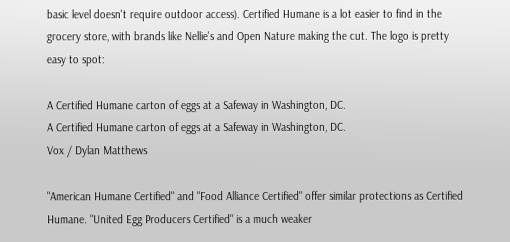basic level doesn't require outdoor access). Certified Humane is a lot easier to find in the grocery store, with brands like Nellie's and Open Nature making the cut. The logo is pretty easy to spot:

A Certified Humane carton of eggs at a Safeway in Washington, DC.
A Certified Humane carton of eggs at a Safeway in Washington, DC.
Vox / Dylan Matthews

"American Humane Certified" and "Food Alliance Certified" offer similar protections as Certified Humane. "United Egg Producers Certified" is a much weaker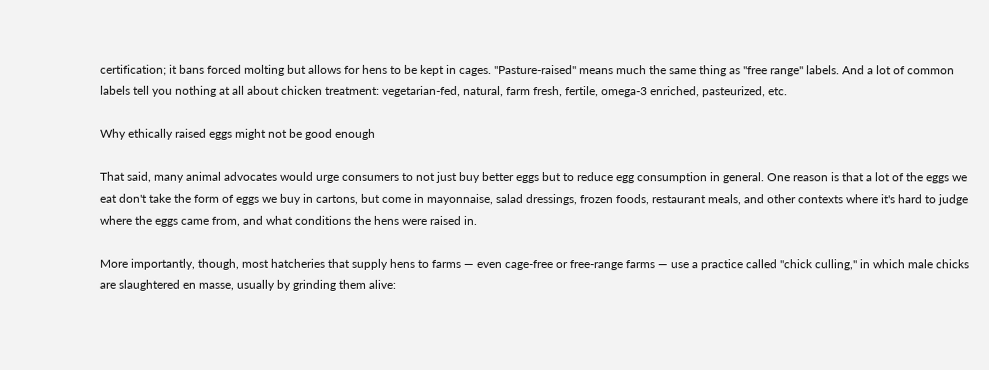certification; it bans forced molting but allows for hens to be kept in cages. "Pasture-raised" means much the same thing as "free range" labels. And a lot of common labels tell you nothing at all about chicken treatment: vegetarian-fed, natural, farm fresh, fertile, omega-3 enriched, pasteurized, etc.

Why ethically raised eggs might not be good enough

That said, many animal advocates would urge consumers to not just buy better eggs but to reduce egg consumption in general. One reason is that a lot of the eggs we eat don't take the form of eggs we buy in cartons, but come in mayonnaise, salad dressings, frozen foods, restaurant meals, and other contexts where it's hard to judge where the eggs came from, and what conditions the hens were raised in.

More importantly, though, most hatcheries that supply hens to farms — even cage-free or free-range farms — use a practice called "chick culling," in which male chicks are slaughtered en masse, usually by grinding them alive: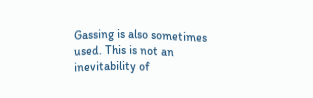Gassing is also sometimes used. This is not an inevitability of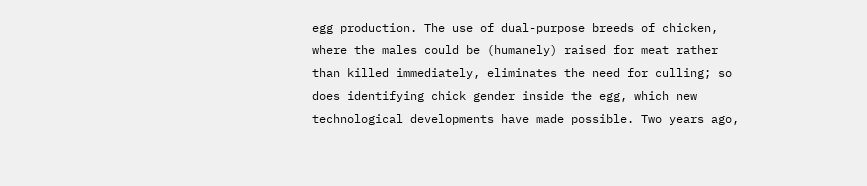egg production. The use of dual-purpose breeds of chicken, where the males could be (humanely) raised for meat rather than killed immediately, eliminates the need for culling; so does identifying chick gender inside the egg, which new technological developments have made possible. Two years ago,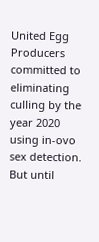United Egg Producers committed to eliminating culling by the year 2020 using in-ovo sex detection. But until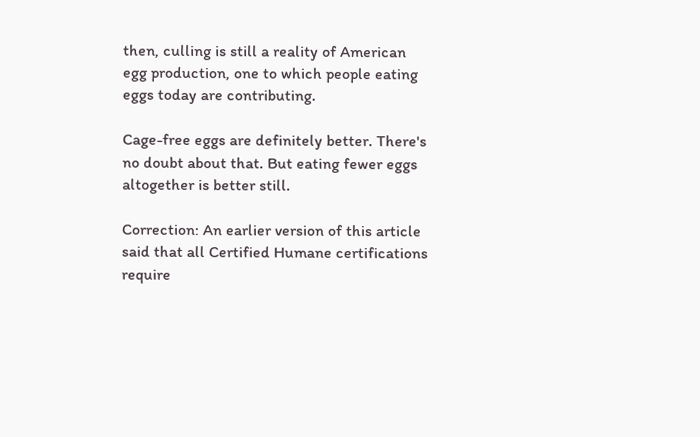then, culling is still a reality of American egg production, one to which people eating eggs today are contributing.

Cage-free eggs are definitely better. There's no doubt about that. But eating fewer eggs altogether is better still.

Correction: An earlier version of this article said that all Certified Humane certifications require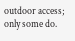outdoor access; only some do.